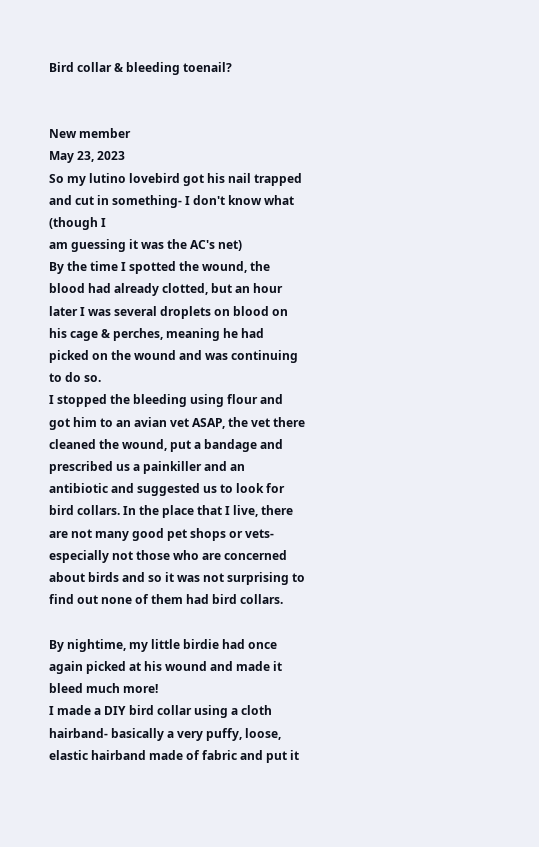Bird collar & bleeding toenail?


New member
May 23, 2023
So my lutino lovebird got his nail trapped and cut in something- I don't know what (though I
am guessing it was the AC's net)
By the time I spotted the wound, the blood had already clotted, but an hour later I was several droplets on blood on his cage & perches, meaning he had picked on the wound and was continuing to do so.
I stopped the bleeding using flour and got him to an avian vet ASAP, the vet there cleaned the wound, put a bandage and prescribed us a painkiller and an antibiotic and suggested us to look for bird collars. In the place that I live, there are not many good pet shops or vets- especially not those who are concerned about birds and so it was not surprising to find out none of them had bird collars.

By nightime, my little birdie had once again picked at his wound and made it bleed much more!
I made a DIY bird collar using a cloth hairband- basically a very puffy, loose, elastic hairband made of fabric and put it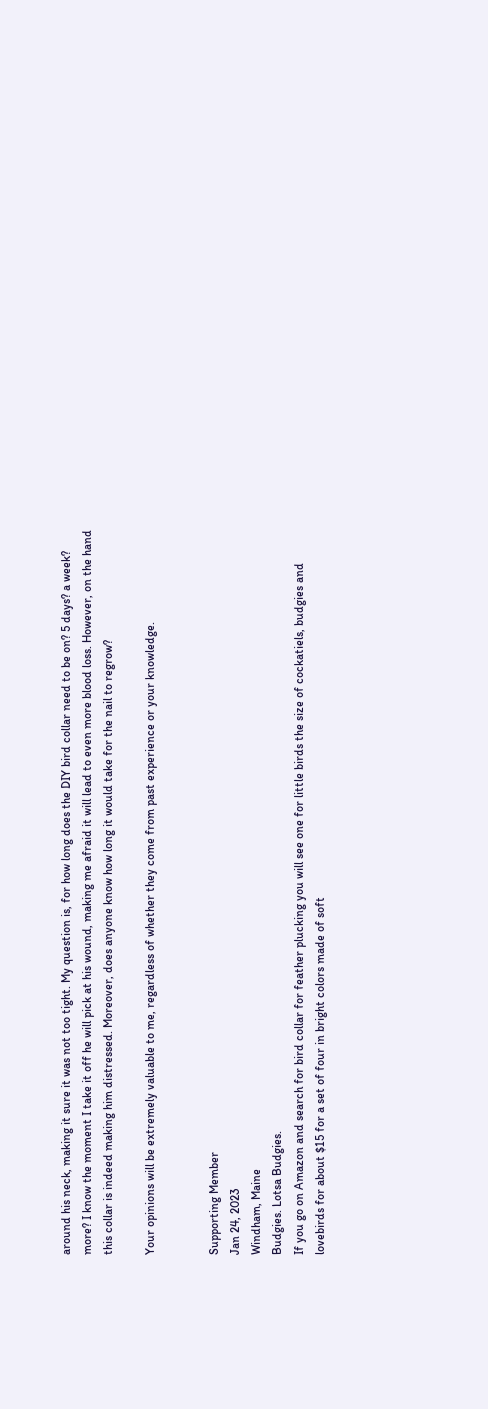around his neck, making it sure it was not too tight. My question is, for how long does the DIY bird collar need to be on? 5 days? a week? more? I know the moment I take it off he will pick at his wound, making me afraid it will lead to even more blood loss. However, on the hand this collar is indeed making him distressed. Moreover, does anyone know how long it would take for the nail to regrow?

Your opinions will be extremely valuable to me, regardless of whether they come from past experience or your knowledge.


Supporting Member
Jan 24, 2023
Windham, Maine
Budgies. Lotsa Budgies.
If you go on Amazon and search for bird collar for feather plucking you will see one for little birds the size of cockatiels, budgies and lovebirds for about $15 for a set of four in bright colors made of soft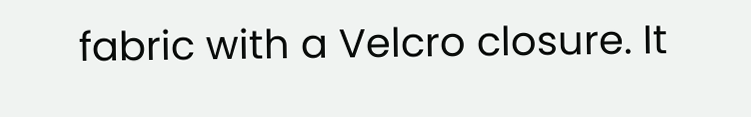fabric with a Velcro closure. It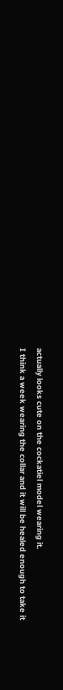actually looks cute on the cockatiel model wearing it.
I think a week wearing the collar and it will be healed enough to take it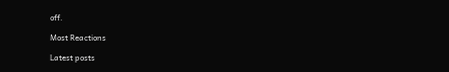off.

Most Reactions

Latest posts